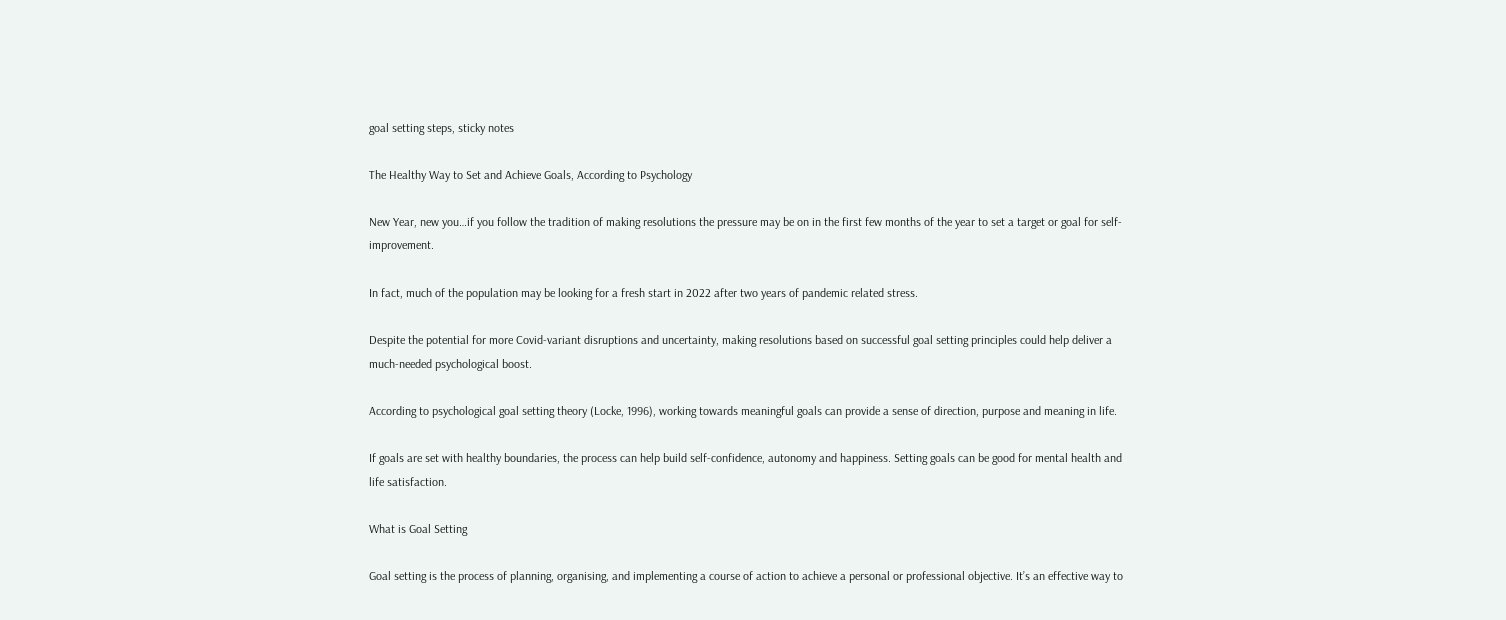goal setting steps, sticky notes

The Healthy Way to Set and Achieve Goals, According to Psychology

New Year, new you…if you follow the tradition of making resolutions the pressure may be on in the first few months of the year to set a target or goal for self-improvement.

In fact, much of the population may be looking for a fresh start in 2022 after two years of pandemic related stress.

Despite the potential for more Covid-variant disruptions and uncertainty, making resolutions based on successful goal setting principles could help deliver a much-needed psychological boost.

According to psychological goal setting theory (Locke, 1996), working towards meaningful goals can provide a sense of direction, purpose and meaning in life.

If goals are set with healthy boundaries, the process can help build self-confidence, autonomy and happiness. Setting goals can be good for mental health and life satisfaction.

What is Goal Setting

Goal setting is the process of planning, organising, and implementing a course of action to achieve a personal or professional objective. It’s an effective way to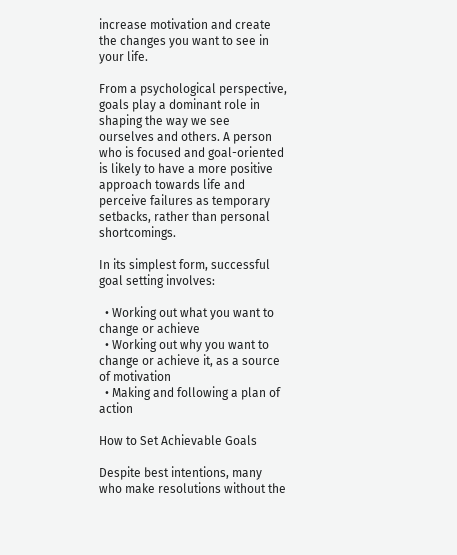increase motivation and create the changes you want to see in your life.

From a psychological perspective, goals play a dominant role in shaping the way we see ourselves and others. A person who is focused and goal-oriented is likely to have a more positive approach towards life and perceive failures as temporary setbacks, rather than personal shortcomings.

In its simplest form, successful goal setting involves:

  • Working out what you want to change or achieve
  • Working out why you want to change or achieve it, as a source of motivation
  • Making and following a plan of action

How to Set Achievable Goals

Despite best intentions, many who make resolutions without the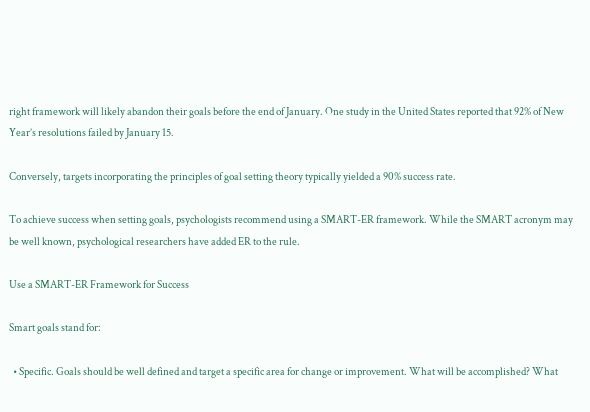right framework will likely abandon their goals before the end of January. One study in the United States reported that 92% of New Year’s resolutions failed by January 15.

Conversely, targets incorporating the principles of goal setting theory typically yielded a 90% success rate.

To achieve success when setting goals, psychologists recommend using a SMART-ER framework. While the SMART acronym may be well known, psychological researchers have added ER to the rule.

Use a SMART-ER Framework for Success

Smart goals stand for:

  • Specific. Goals should be well defined and target a specific area for change or improvement. What will be accomplished? What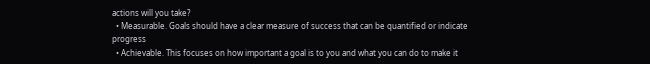actions will you take?
  • Measurable. Goals should have a clear measure of success that can be quantified or indicate progress
  • Achievable. This focuses on how important a goal is to you and what you can do to make it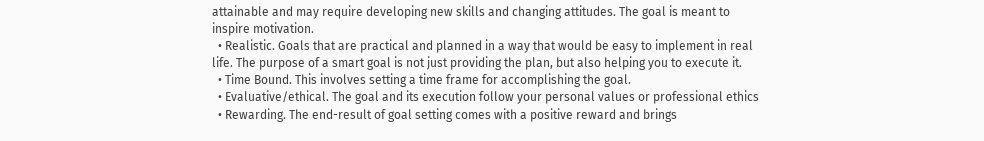attainable and may require developing new skills and changing attitudes. The goal is meant to inspire motivation.
  • Realistic. Goals that are practical and planned in a way that would be easy to implement in real life. The purpose of a smart goal is not just providing the plan, but also helping you to execute it.
  • Time Bound. This involves setting a time frame for accomplishing the goal.
  • Evaluative/ethical. The goal and its execution follow your personal values or professional ethics
  • Rewarding. The end-result of goal setting comes with a positive reward and brings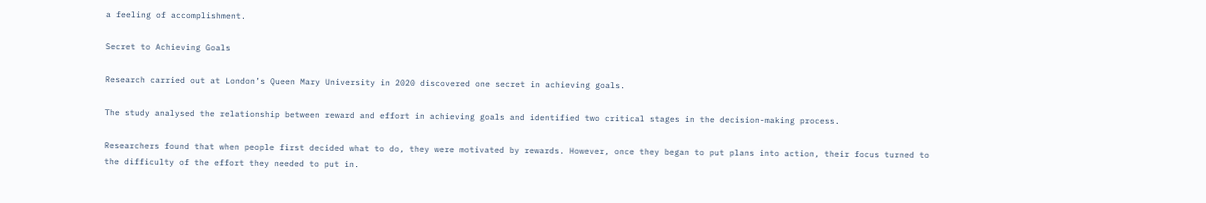a feeling of accomplishment.

Secret to Achieving Goals

Research carried out at London’s Queen Mary University in 2020 discovered one secret in achieving goals.

The study analysed the relationship between reward and effort in achieving goals and identified two critical stages in the decision-making process.

Researchers found that when people first decided what to do, they were motivated by rewards. However, once they began to put plans into action, their focus turned to the difficulty of the effort they needed to put in.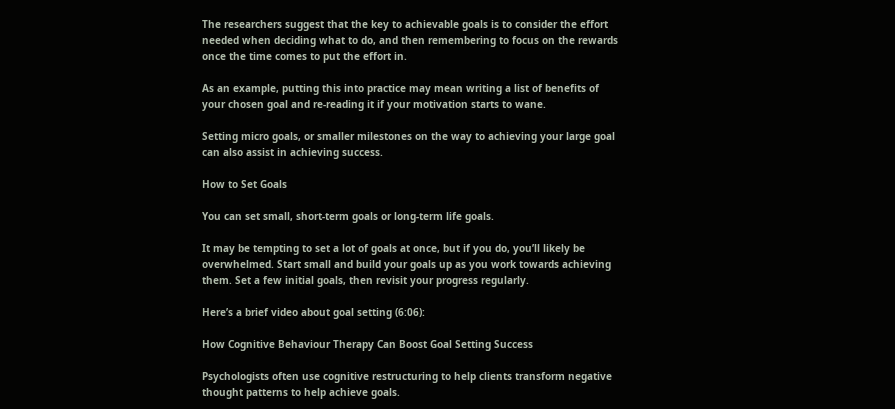The researchers suggest that the key to achievable goals is to consider the effort needed when deciding what to do, and then remembering to focus on the rewards once the time comes to put the effort in.

As an example, putting this into practice may mean writing a list of benefits of your chosen goal and re-reading it if your motivation starts to wane.

Setting micro goals, or smaller milestones on the way to achieving your large goal can also assist in achieving success.

How to Set Goals

You can set small, short-term goals or long-term life goals.

It may be tempting to set a lot of goals at once, but if you do, you’ll likely be overwhelmed. Start small and build your goals up as you work towards achieving them. Set a few initial goals, then revisit your progress regularly.

Here’s a brief video about goal setting (6:06):

How Cognitive Behaviour Therapy Can Boost Goal Setting Success

Psychologists often use cognitive restructuring to help clients transform negative thought patterns to help achieve goals.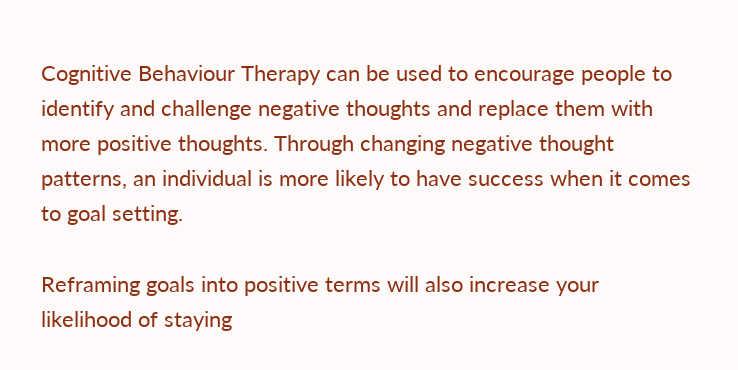Cognitive Behaviour Therapy can be used to encourage people to identify and challenge negative thoughts and replace them with more positive thoughts. Through changing negative thought patterns, an individual is more likely to have success when it comes to goal setting.

Reframing goals into positive terms will also increase your likelihood of staying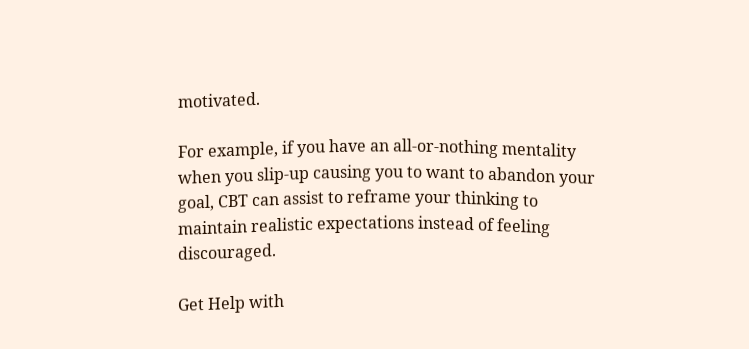motivated.

For example, if you have an all-or-nothing mentality when you slip-up causing you to want to abandon your goal, CBT can assist to reframe your thinking to maintain realistic expectations instead of feeling discouraged.

Get Help with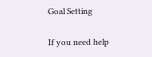Goal Setting

If you need help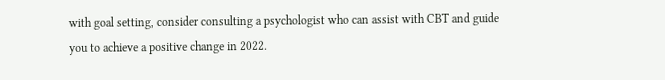with goal setting, consider consulting a psychologist who can assist with CBT and guide you to achieve a positive change in 2022.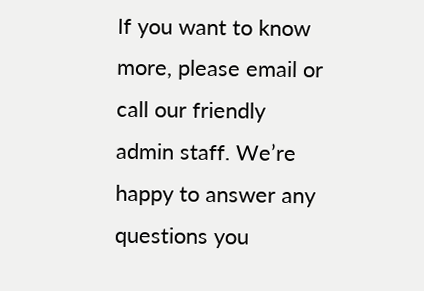If you want to know more, please email or call our friendly admin staff. We’re happy to answer any questions you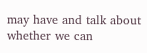may have and talk about whether we can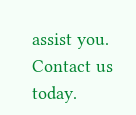assist you. Contact us today.